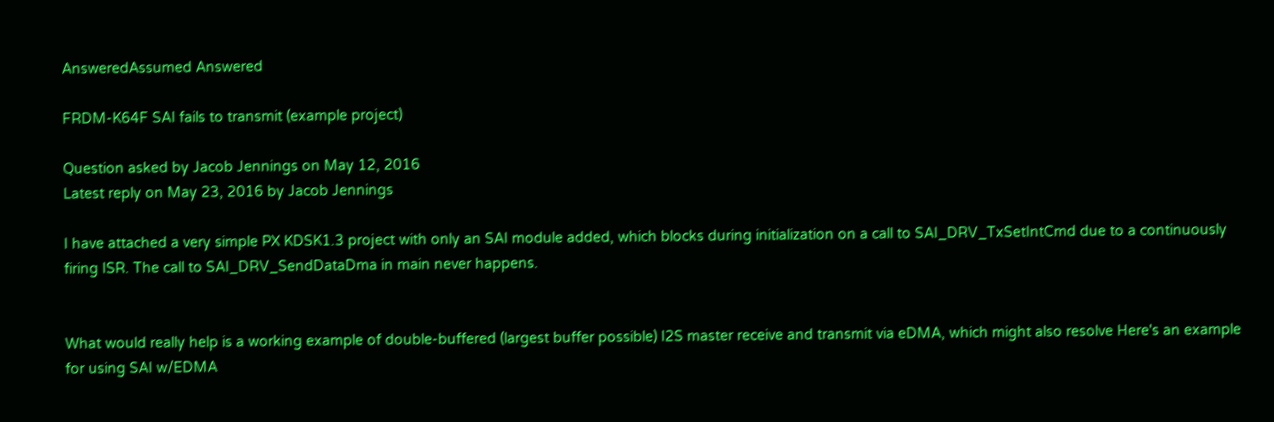AnsweredAssumed Answered

FRDM-K64F SAI fails to transmit (example project)

Question asked by Jacob Jennings on May 12, 2016
Latest reply on May 23, 2016 by Jacob Jennings

I have attached a very simple PX KDSK1.3 project with only an SAI module added, which blocks during initialization on a call to SAI_DRV_TxSetIntCmd due to a continuously firing ISR. The call to SAI_DRV_SendDataDma in main never happens.


What would really help is a working example of double-buffered (largest buffer possible) I2S master receive and transmit via eDMA, which might also resolve Here's an example for using SAI w/EDMA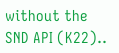without the SND API (K22)..